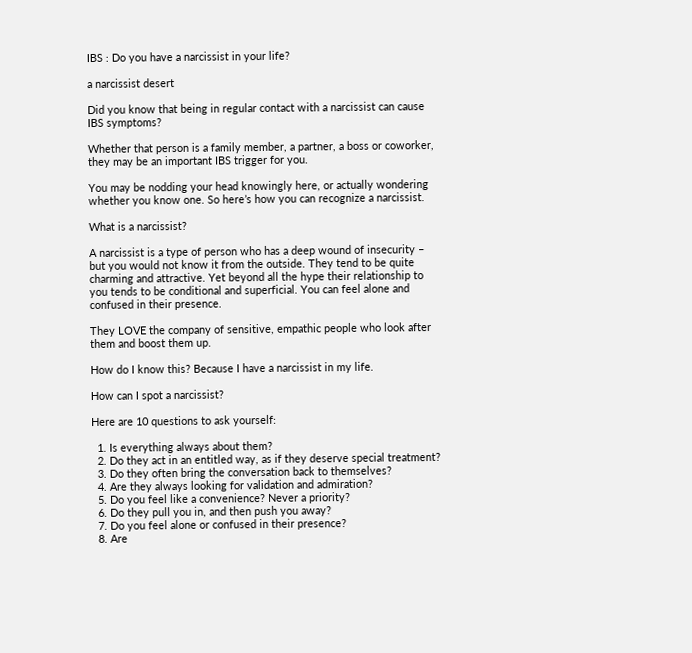IBS : Do you have a narcissist in your life?

a narcissist desert

Did you know that being in regular contact with a narcissist can cause IBS symptoms?

Whether that person is a family member, a partner, a boss or coworker, they may be an important IBS trigger for you.

You may be nodding your head knowingly here, or actually wondering whether you know one. So here’s how you can recognize a narcissist.

What is a narcissist?

A narcissist is a type of person who has a deep wound of insecurity – but you would not know it from the outside. They tend to be quite charming and attractive. Yet beyond all the hype their relationship to you tends to be conditional and superficial. You can feel alone and confused in their presence.

They LOVE the company of sensitive, empathic people who look after them and boost them up.

How do I know this? Because I have a narcissist in my life.

How can I spot a narcissist?

Here are 10 questions to ask yourself:

  1. Is everything always about them?
  2. Do they act in an entitled way, as if they deserve special treatment?
  3. Do they often bring the conversation back to themselves?
  4. Are they always looking for validation and admiration?
  5. Do you feel like a convenience? Never a priority?
  6. Do they pull you in, and then push you away?
  7. Do you feel alone or confused in their presence?
  8. Are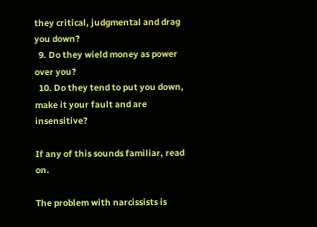they critical, judgmental and drag you down?
  9. Do they wield money as power over you?
  10. Do they tend to put you down, make it your fault and are insensitive?

If any of this sounds familiar, read on.

The problem with narcissists is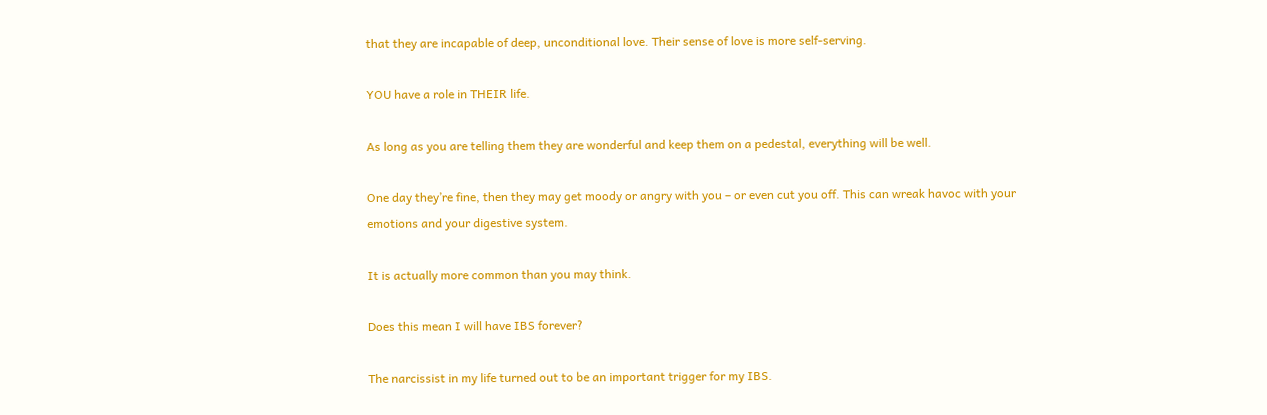that they are incapable of deep, unconditional love. Their sense of love is more self-serving.

YOU have a role in THEIR life.

As long as you are telling them they are wonderful and keep them on a pedestal, everything will be well.

One day they’re fine, then they may get moody or angry with you – or even cut you off. This can wreak havoc with your emotions and your digestive system.

It is actually more common than you may think.

Does this mean I will have IBS forever?

The narcissist in my life turned out to be an important trigger for my IBS.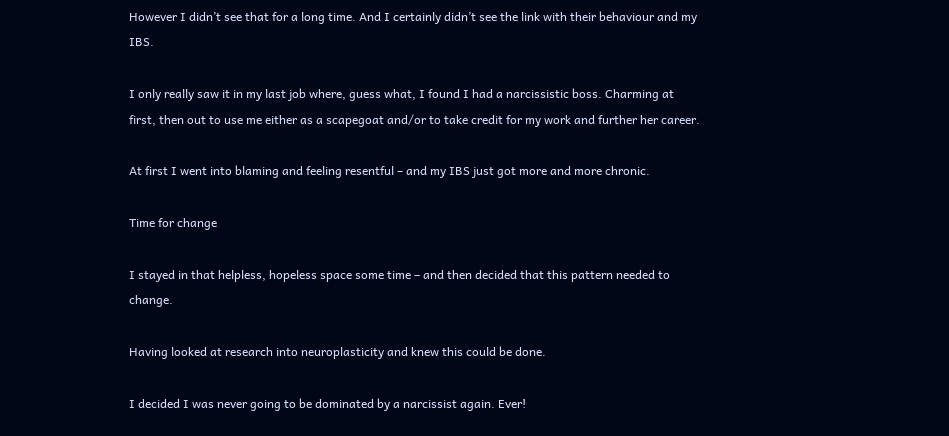However I didn’t see that for a long time. And I certainly didn’t see the link with their behaviour and my IBS.

I only really saw it in my last job where, guess what, I found I had a narcissistic boss. Charming at first, then out to use me either as a scapegoat and/or to take credit for my work and further her career.

At first I went into blaming and feeling resentful – and my IBS just got more and more chronic.

Time for change

I stayed in that helpless, hopeless space some time – and then decided that this pattern needed to change.

Having looked at research into neuroplasticity and knew this could be done.

I decided I was never going to be dominated by a narcissist again. Ever!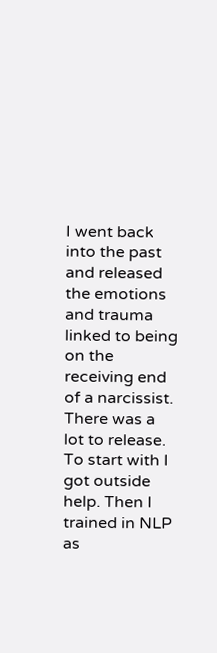I went back into the past and released the emotions and trauma linked to being on the receiving end of a narcissist. There was a lot to release. To start with I got outside help. Then I trained in NLP as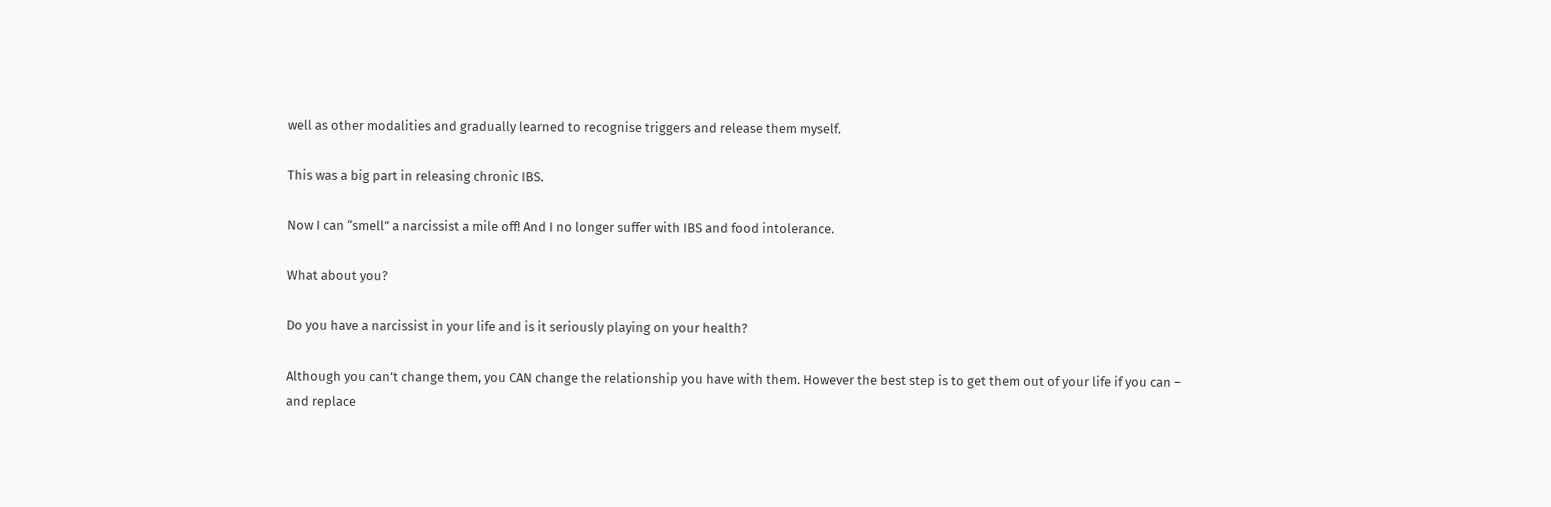well as other modalities and gradually learned to recognise triggers and release them myself.

This was a big part in releasing chronic IBS.

Now I can “smell” a narcissist a mile off! And I no longer suffer with IBS and food intolerance.

What about you?

Do you have a narcissist in your life and is it seriously playing on your health?

Although you can’t change them, you CAN change the relationship you have with them. However the best step is to get them out of your life if you can – and replace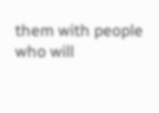them with people who will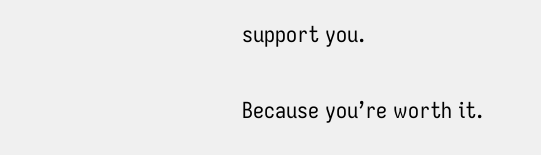support you.

Because you’re worth it.